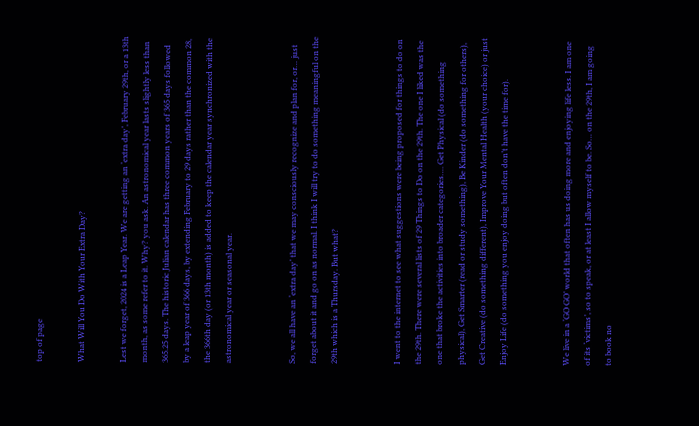top of page

What Will You Do With Your Extra Day?

Lest we forget, 2024 is a Leap Year. We are getting an ‘extra day’, February 29th, or a 13th month, as some refer to it. Why? you ask. An astronomical year lasts slightly less than 365.25 days. The historic Julian calendar has three common years of 365 days followed by a leap year of 366 days, by extending February to 29 days rather than the common 28, the 366th day (or 13th month) is added to keep the calendar year synchronized with the astronomical year or seasonal year.


So, we all have an ‘extra day’ that we may consciously recognize and plan for, or… just forget about it and go on as normal. I think I will try to do something meaningful on the 29th which is a Thursday. But what?


I went to the internet to see what suggestions were being proposed for things to do on the 29th. There were several lists of 29 Things to Do on the 29th. The one I liked was the one that broke the activities into broader categories…. Get Physical (do something physical), Get Smarter (read or study something), Be Kinder (do something for others), Get Creative (do something different), Improve Your Mental Health (your choice) or just Enjoy Life (do something you enjoy doing but often don’t have the time for).


We live in a ‘GO GO’ world that often has us doing more and enjoying life less. I am one of its ‘victims’, so to speak, or at least I allow myself to be. So… on the 29th, I am going to book no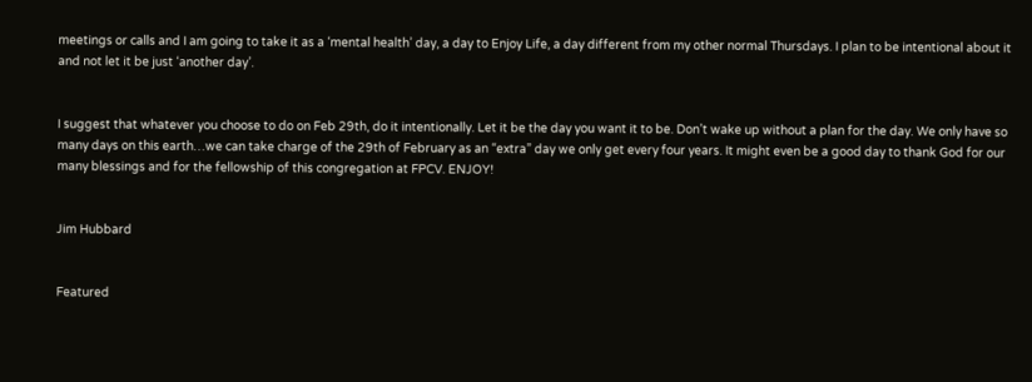meetings or calls and I am going to take it as a ‘mental health’ day, a day to Enjoy Life, a day different from my other normal Thursdays. I plan to be intentional about it and not let it be just ‘another day’.


I suggest that whatever you choose to do on Feb 29th, do it intentionally. Let it be the day you want it to be. Don’t wake up without a plan for the day. We only have so many days on this earth…we can take charge of the 29th of February as an “extra” day we only get every four years. It might even be a good day to thank God for our many blessings and for the fellowship of this congregation at FPCV. ENJOY!


Jim Hubbard


Featured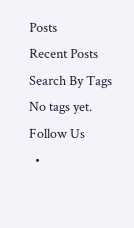Posts
Recent Posts
Search By Tags
No tags yet.
Follow Us
  •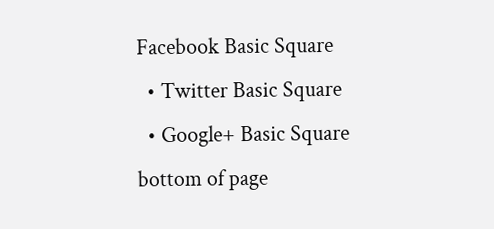Facebook Basic Square
  • Twitter Basic Square
  • Google+ Basic Square
bottom of page